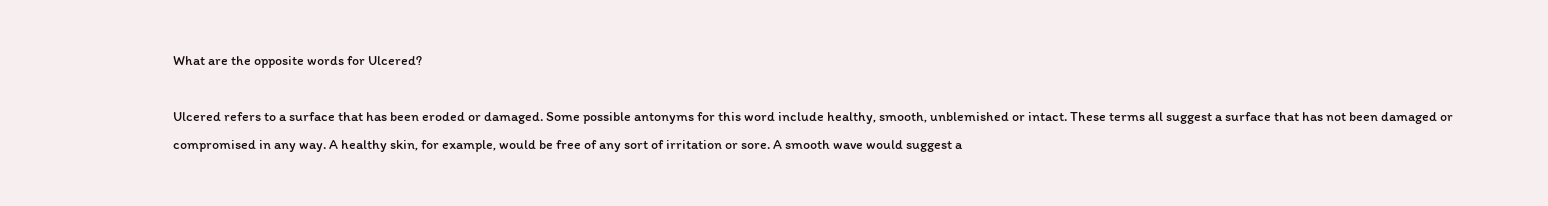What are the opposite words for Ulcered?

Ulcered refers to a surface that has been eroded or damaged. Some possible antonyms for this word include healthy, smooth, unblemished or intact. These terms all suggest a surface that has not been damaged or compromised in any way. A healthy skin, for example, would be free of any sort of irritation or sore. A smooth wave would suggest a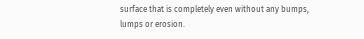surface that is completely even without any bumps, lumps or erosion.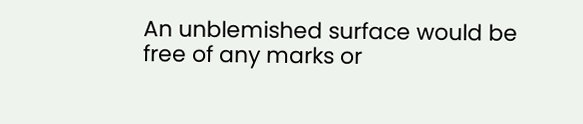An unblemished surface would be free of any marks or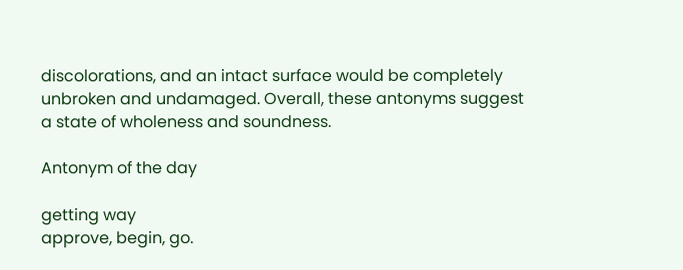discolorations, and an intact surface would be completely unbroken and undamaged. Overall, these antonyms suggest a state of wholeness and soundness.

Antonym of the day

getting way
approve, begin, go.